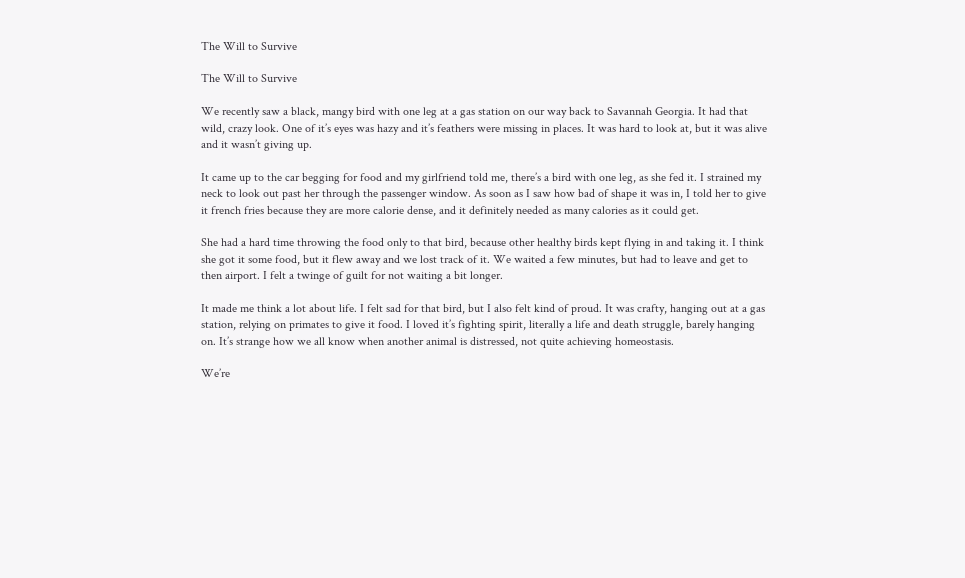The Will to Survive

The Will to Survive

We recently saw a black, mangy bird with one leg at a gas station on our way back to Savannah Georgia. It had that wild, crazy look. One of it’s eyes was hazy and it’s feathers were missing in places. It was hard to look at, but it was alive and it wasn’t giving up.

It came up to the car begging for food and my girlfriend told me, there’s a bird with one leg, as she fed it. I strained my neck to look out past her through the passenger window. As soon as I saw how bad of shape it was in, I told her to give it french fries because they are more calorie dense, and it definitely needed as many calories as it could get.

She had a hard time throwing the food only to that bird, because other healthy birds kept flying in and taking it. I think she got it some food, but it flew away and we lost track of it. We waited a few minutes, but had to leave and get to then airport. I felt a twinge of guilt for not waiting a bit longer.

It made me think a lot about life. I felt sad for that bird, but I also felt kind of proud. It was crafty, hanging out at a gas station, relying on primates to give it food. I loved it’s fighting spirit, literally a life and death struggle, barely hanging on. It’s strange how we all know when another animal is distressed, not quite achieving homeostasis.

We’re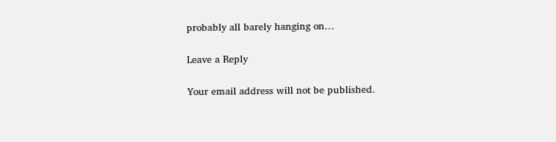probably all barely hanging on…

Leave a Reply

Your email address will not be published.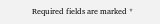Required fields are marked *